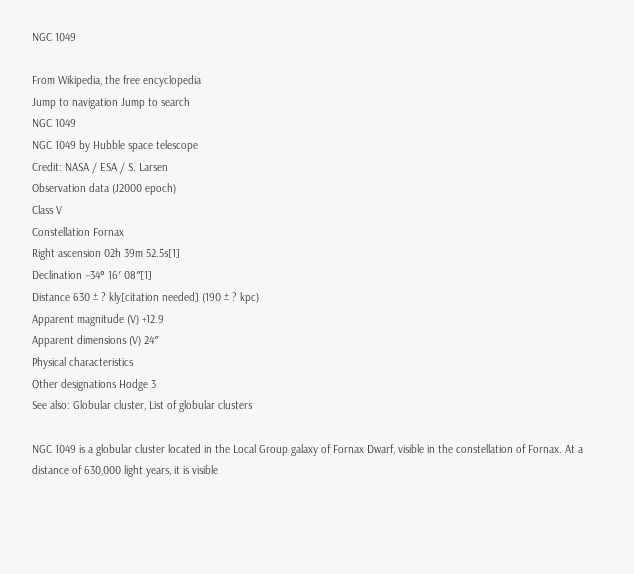NGC 1049

From Wikipedia, the free encyclopedia
Jump to navigation Jump to search
NGC 1049
NGC 1049 by Hubble space telescope
Credit: NASA / ESA / S. Larsen
Observation data (J2000 epoch)
Class V
Constellation Fornax
Right ascension 02h 39m 52.5s[1]
Declination −34° 16′ 08″[1]
Distance 630 ± ? kly[citation needed] (190 ± ? kpc)
Apparent magnitude (V) +12.9
Apparent dimensions (V) 24″
Physical characteristics
Other designations Hodge 3
See also: Globular cluster, List of globular clusters

NGC 1049 is a globular cluster located in the Local Group galaxy of Fornax Dwarf, visible in the constellation of Fornax. At a distance of 630,000 light years, it is visible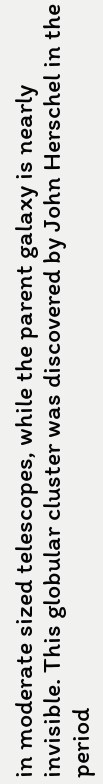in moderate sized telescopes, while the parent galaxy is nearly invisible. This globular cluster was discovered by John Herschel in the period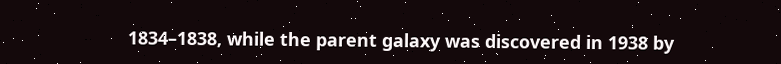1834–1838, while the parent galaxy was discovered in 1938 by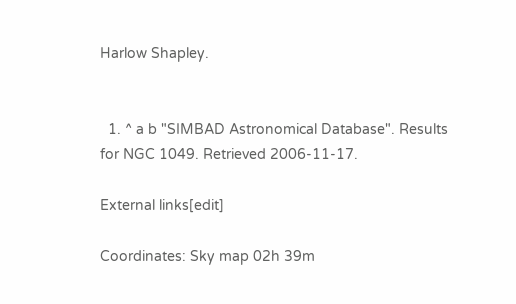Harlow Shapley.


  1. ^ a b "SIMBAD Astronomical Database". Results for NGC 1049. Retrieved 2006-11-17.

External links[edit]

Coordinates: Sky map 02h 39m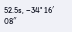52.5s, −34° 16′ 08″